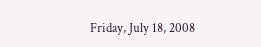Friday, July 18, 2008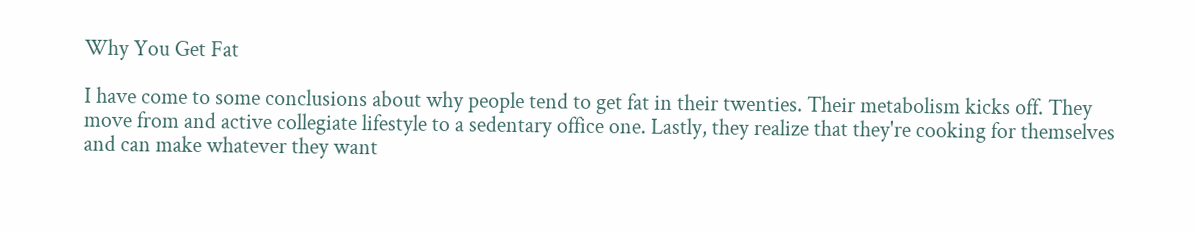Why You Get Fat

I have come to some conclusions about why people tend to get fat in their twenties. Their metabolism kicks off. They move from and active collegiate lifestyle to a sedentary office one. Lastly, they realize that they're cooking for themselves and can make whatever they want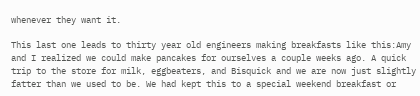whenever they want it.

This last one leads to thirty year old engineers making breakfasts like this:Amy and I realized we could make pancakes for ourselves a couple weeks ago. A quick trip to the store for milk, eggbeaters, and Bisquick and we are now just slightly fatter than we used to be. We had kept this to a special weekend breakfast or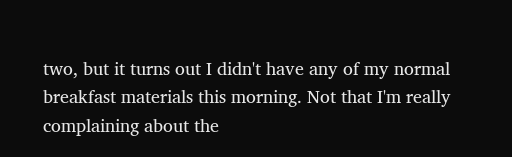two, but it turns out I didn't have any of my normal breakfast materials this morning. Not that I'm really complaining about the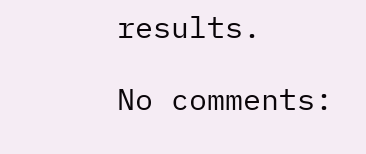results.

No comments: